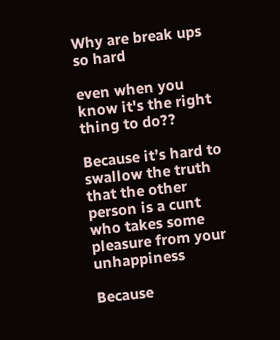Why are break ups so hard

even when you know it's the right thing to do??

Because it’s hard to swallow the truth that the other person is a cunt who takes some pleasure from your unhappiness

Because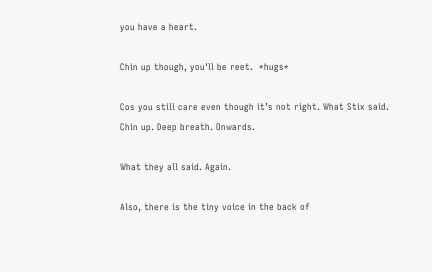you have a heart.

Chin up though, you'll be reet.  *hugs*

Cos you still care even though it’s not right. What Stix said. Chin up. Deep breath. Onwards.

What they all said. Again.

Also, there is the tiny voice in the back of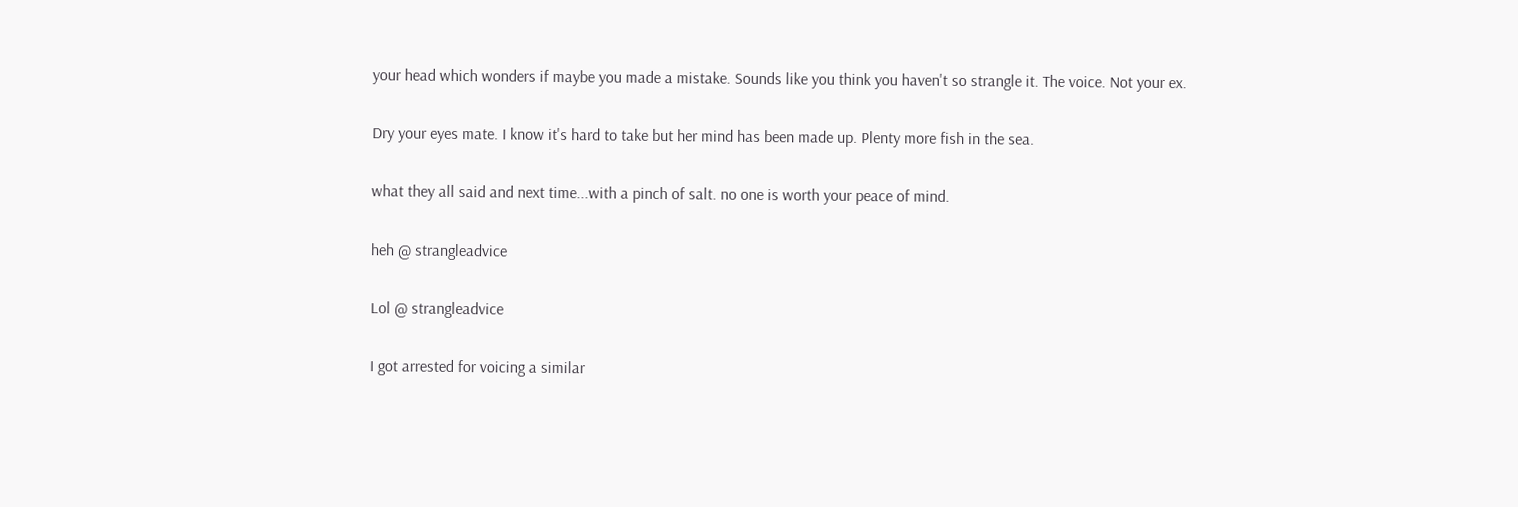your head which wonders if maybe you made a mistake. Sounds like you think you haven't so strangle it. The voice. Not your ex.

Dry your eyes mate. I know it's hard to take but her mind has been made up. Plenty more fish in the sea.

what they all said and next time...with a pinch of salt. no one is worth your peace of mind.

heh @ strangleadvice

Lol @ strangleadvice

I got arrested for voicing a similar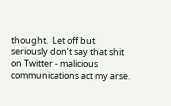thought.  Let off but seriously don’t say that shit on Twitter - malicious communications act my arse.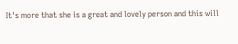It's more that she is a great and lovely person and this will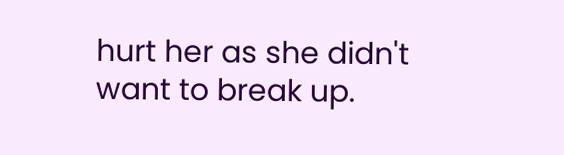hurt her as she didn't want to break up.